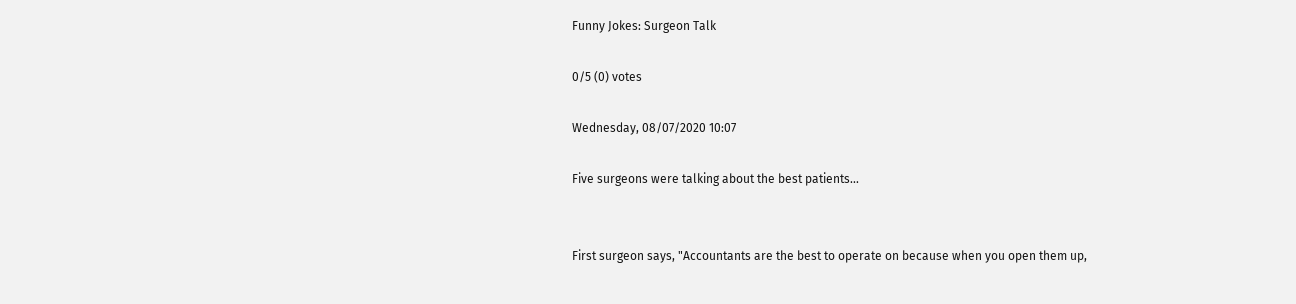Funny Jokes: Surgeon Talk

0/5 (0) votes

Wednesday, 08/07/2020 10:07

Five surgeons were talking about the best patients...


First surgeon says, "Accountants are the best to operate on because when you open them up,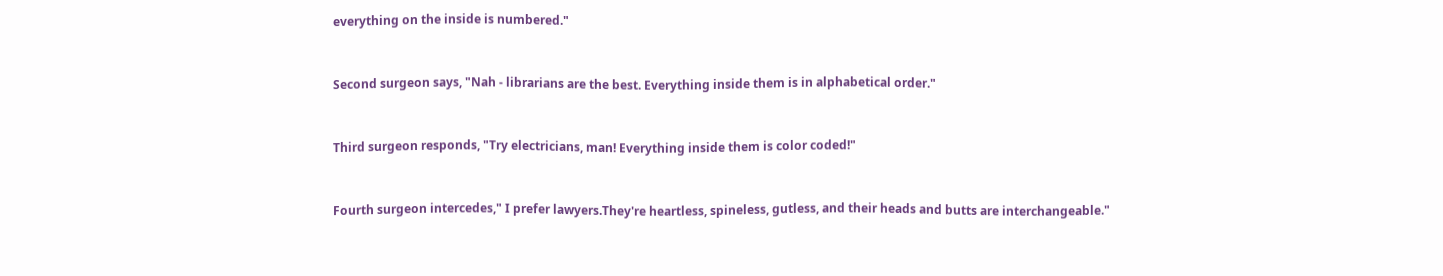everything on the inside is numbered."


Second surgeon says, "Nah - librarians are the best. Everything inside them is in alphabetical order."


Third surgeon responds, "Try electricians, man! Everything inside them is color coded!"


Fourth surgeon intercedes," I prefer lawyers.They're heartless, spineless, gutless, and their heads and butts are interchangeable."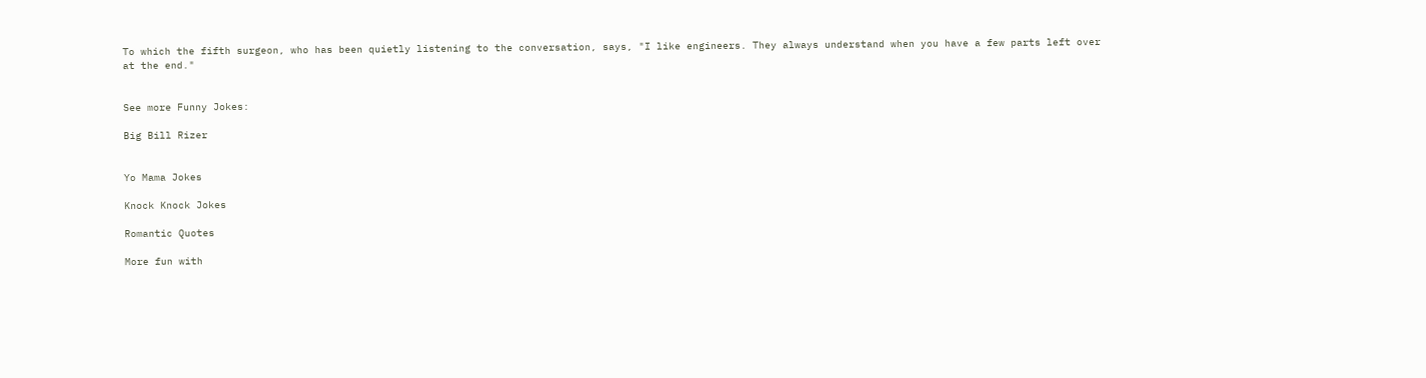To which the fifth surgeon, who has been quietly listening to the conversation, says, "I like engineers. They always understand when you have a few parts left over at the end."


See more Funny Jokes:

Big Bill Rizer


Yo Mama Jokes

Knock Knock Jokes

Romantic Quotes

More fun with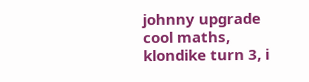johnny upgrade cool maths, klondike turn 3, i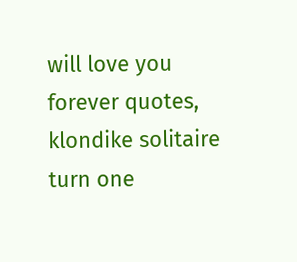will love you forever quotes, klondike solitaire turn one